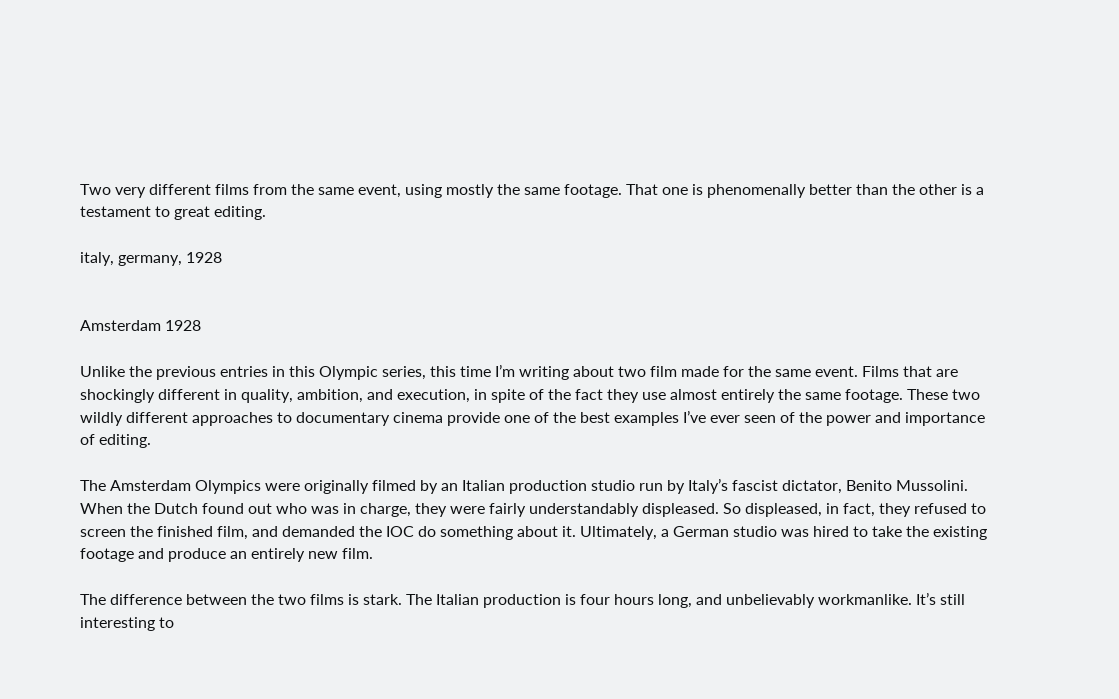Two very different films from the same event, using mostly the same footage. That one is phenomenally better than the other is a testament to great editing.

italy, germany, 1928


Amsterdam 1928

Unlike the previous entries in this Olympic series, this time I’m writing about two film made for the same event. Films that are shockingly different in quality, ambition, and execution, in spite of the fact they use almost entirely the same footage. These two wildly different approaches to documentary cinema provide one of the best examples I’ve ever seen of the power and importance of editing.

The Amsterdam Olympics were originally filmed by an Italian production studio run by Italy’s fascist dictator, Benito Mussolini. When the Dutch found out who was in charge, they were fairly understandably displeased. So displeased, in fact, they refused to screen the finished film, and demanded the IOC do something about it. Ultimately, a German studio was hired to take the existing footage and produce an entirely new film.

The difference between the two films is stark. The Italian production is four hours long, and unbelievably workmanlike. It’s still interesting to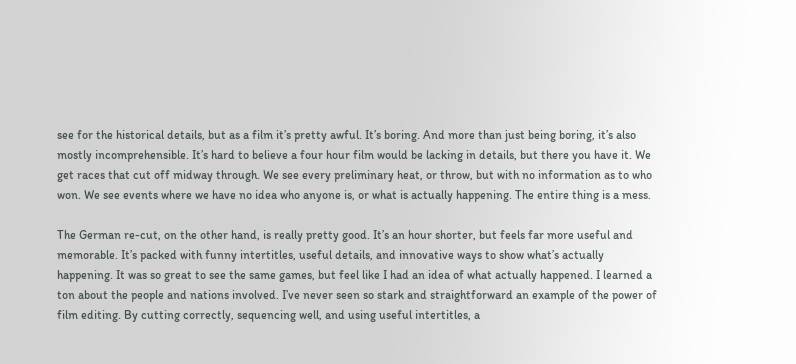see for the historical details, but as a film it’s pretty awful. It’s boring. And more than just being boring, it’s also mostly incomprehensible. It’s hard to believe a four hour film would be lacking in details, but there you have it. We get races that cut off midway through. We see every preliminary heat, or throw, but with no information as to who won. We see events where we have no idea who anyone is, or what is actually happening. The entire thing is a mess.

The German re-cut, on the other hand, is really pretty good. It’s an hour shorter, but feels far more useful and memorable. It’s packed with funny intertitles, useful details, and innovative ways to show what’s actually happening. It was so great to see the same games, but feel like I had an idea of what actually happened. I learned a ton about the people and nations involved. I’ve never seen so stark and straightforward an example of the power of film editing. By cutting correctly, sequencing well, and using useful intertitles, a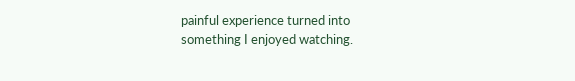painful experience turned into something I enjoyed watching.